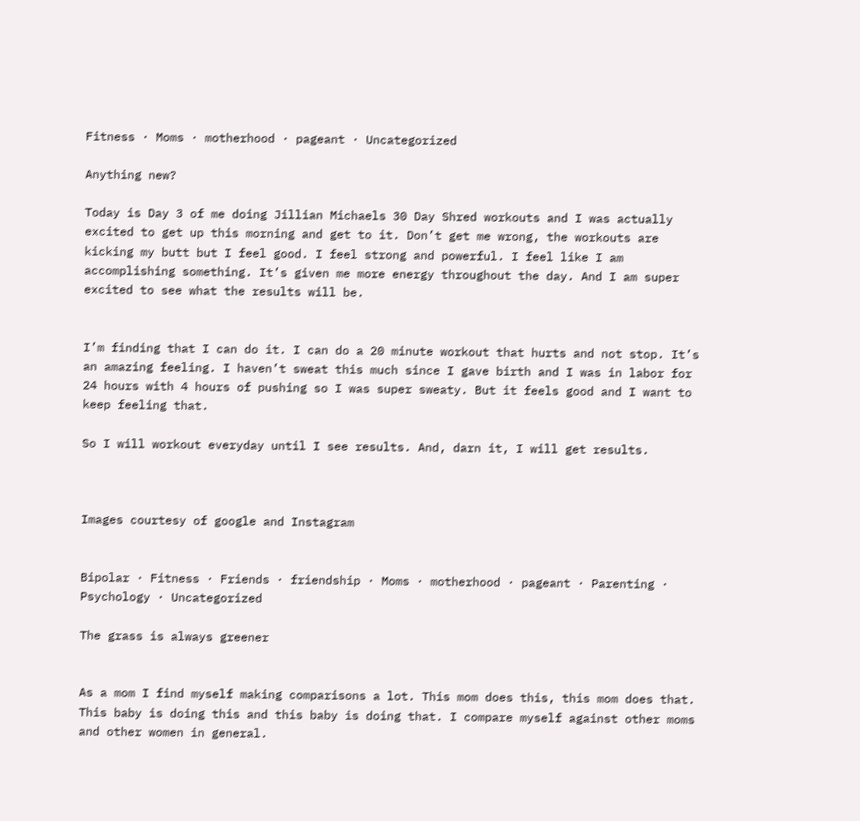Fitness · Moms · motherhood · pageant · Uncategorized

Anything new?

Today is Day 3 of me doing Jillian Michaels 30 Day Shred workouts and I was actually excited to get up this morning and get to it. Don’t get me wrong, the workouts are kicking my butt but I feel good. I feel strong and powerful. I feel like I am accomplishing something. It’s given me more energy throughout the day. And I am super excited to see what the results will be.


I’m finding that I can do it. I can do a 20 minute workout that hurts and not stop. It’s an amazing feeling. I haven’t sweat this much since I gave birth and I was in labor for 24 hours with 4 hours of pushing so I was super sweaty. But it feels good and I want to keep feeling that.

So I will workout everyday until I see results. And, darn it, I will get results.



Images courtesy of google and Instagram


Bipolar · Fitness · Friends · friendship · Moms · motherhood · pageant · Parenting · Psychology · Uncategorized

The grass is always greener


As a mom I find myself making comparisons a lot. This mom does this, this mom does that. This baby is doing this and this baby is doing that. I compare myself against other moms and other women in general.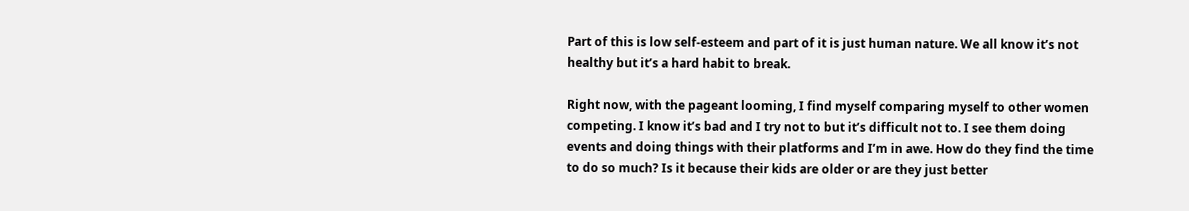Part of this is low self-esteem and part of it is just human nature. We all know it’s not healthy but it’s a hard habit to break.

Right now, with the pageant looming, I find myself comparing myself to other women competing. I know it’s bad and I try not to but it’s difficult not to. I see them doing events and doing things with their platforms and I’m in awe. How do they find the time to do so much? Is it because their kids are older or are they just better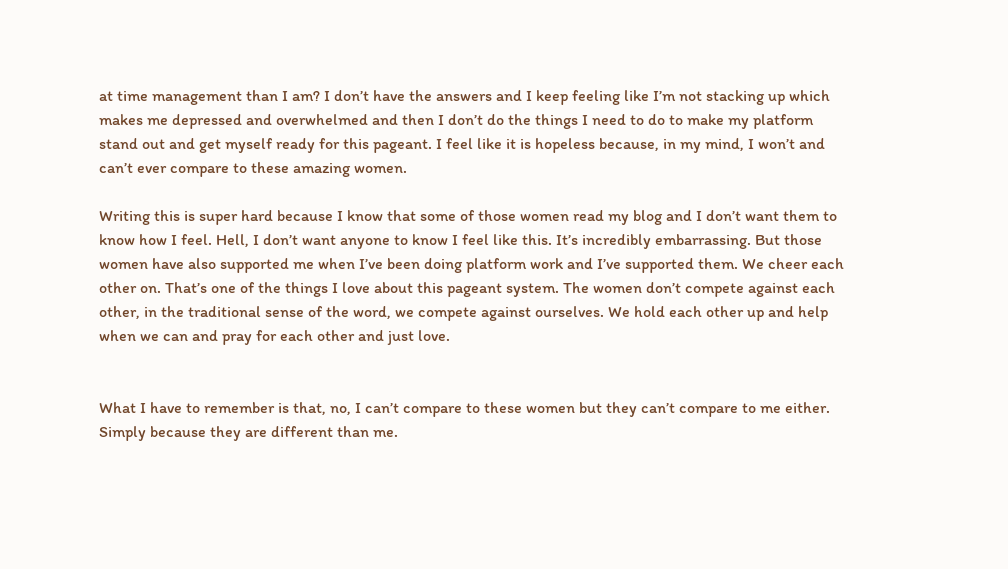at time management than I am? I don’t have the answers and I keep feeling like I’m not stacking up which makes me depressed and overwhelmed and then I don’t do the things I need to do to make my platform stand out and get myself ready for this pageant. I feel like it is hopeless because, in my mind, I won’t and can’t ever compare to these amazing women.

Writing this is super hard because I know that some of those women read my blog and I don’t want them to know how I feel. Hell, I don’t want anyone to know I feel like this. It’s incredibly embarrassing. But those women have also supported me when I’ve been doing platform work and I’ve supported them. We cheer each other on. That’s one of the things I love about this pageant system. The women don’t compete against each other, in the traditional sense of the word, we compete against ourselves. We hold each other up and help when we can and pray for each other and just love.


What I have to remember is that, no, I can’t compare to these women but they can’t compare to me either. Simply because they are different than me.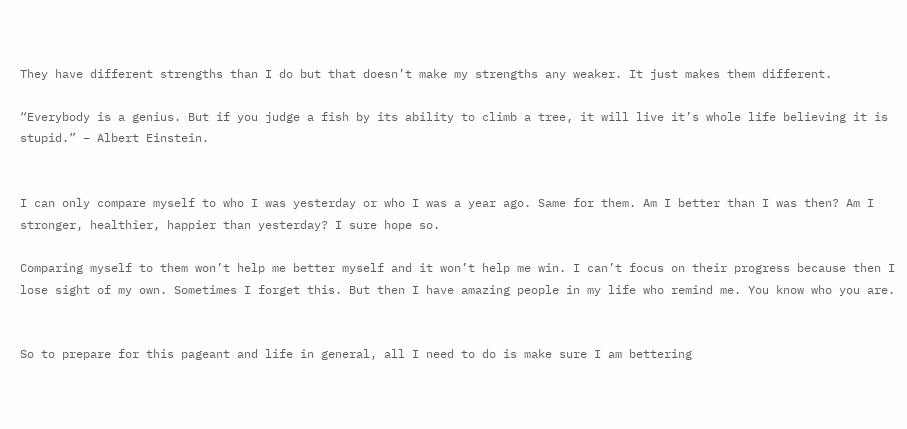They have different strengths than I do but that doesn’t make my strengths any weaker. It just makes them different.

“Everybody is a genius. But if you judge a fish by its ability to climb a tree, it will live it’s whole life believing it is stupid.” – Albert Einstein.


I can only compare myself to who I was yesterday or who I was a year ago. Same for them. Am I better than I was then? Am I stronger, healthier, happier than yesterday? I sure hope so.

Comparing myself to them won’t help me better myself and it won’t help me win. I can’t focus on their progress because then I lose sight of my own. Sometimes I forget this. But then I have amazing people in my life who remind me. You know who you are.


So to prepare for this pageant and life in general, all I need to do is make sure I am bettering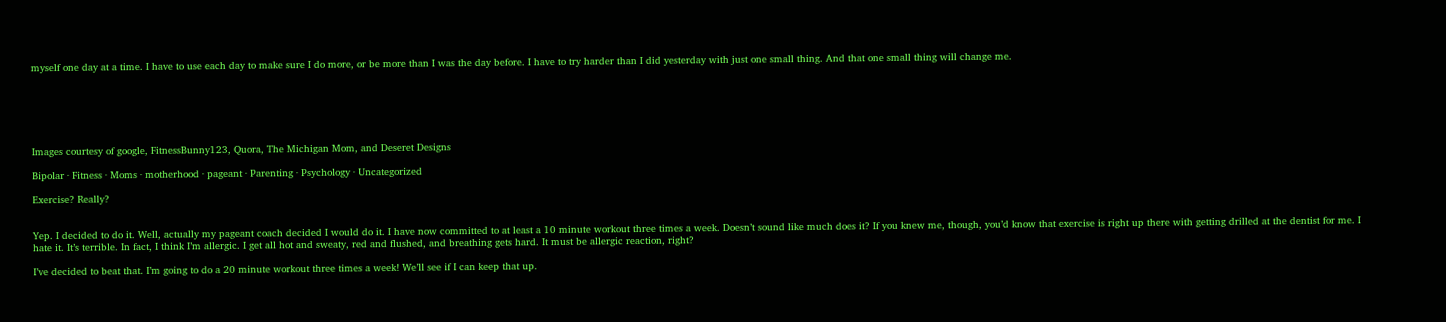myself one day at a time. I have to use each day to make sure I do more, or be more than I was the day before. I have to try harder than I did yesterday with just one small thing. And that one small thing will change me.






Images courtesy of google, FitnessBunny123, Quora, The Michigan Mom, and Deseret Designs

Bipolar · Fitness · Moms · motherhood · pageant · Parenting · Psychology · Uncategorized

Exercise? Really?


Yep. I decided to do it. Well, actually my pageant coach decided I would do it. I have now committed to at least a 10 minute workout three times a week. Doesn’t sound like much does it? If you knew me, though, you’d know that exercise is right up there with getting drilled at the dentist for me. I hate it. It’s terrible. In fact, I think I’m allergic. I get all hot and sweaty, red and flushed, and breathing gets hard. It must be allergic reaction, right?

I’ve decided to beat that. I’m going to do a 20 minute workout three times a week! We’ll see if I can keep that up.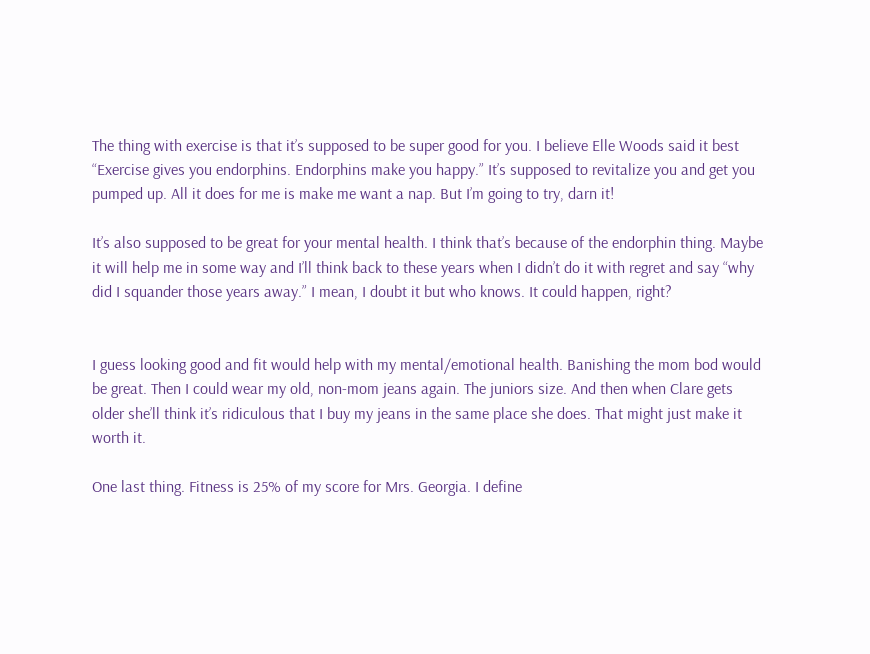The thing with exercise is that it’s supposed to be super good for you. I believe Elle Woods said it best “Exercise gives you endorphins. Endorphins make you happy.” It’s supposed to revitalize you and get you pumped up. All it does for me is make me want a nap. But I’m going to try, darn it!

It’s also supposed to be great for your mental health. I think that’s because of the endorphin thing. Maybe it will help me in some way and I’ll think back to these years when I didn’t do it with regret and say “why did I squander those years away.” I mean, I doubt it but who knows. It could happen, right?


I guess looking good and fit would help with my mental/emotional health. Banishing the mom bod would be great. Then I could wear my old, non-mom jeans again. The juniors size. And then when Clare gets older she’ll think it’s ridiculous that I buy my jeans in the same place she does. That might just make it worth it.

One last thing. Fitness is 25% of my score for Mrs. Georgia. I define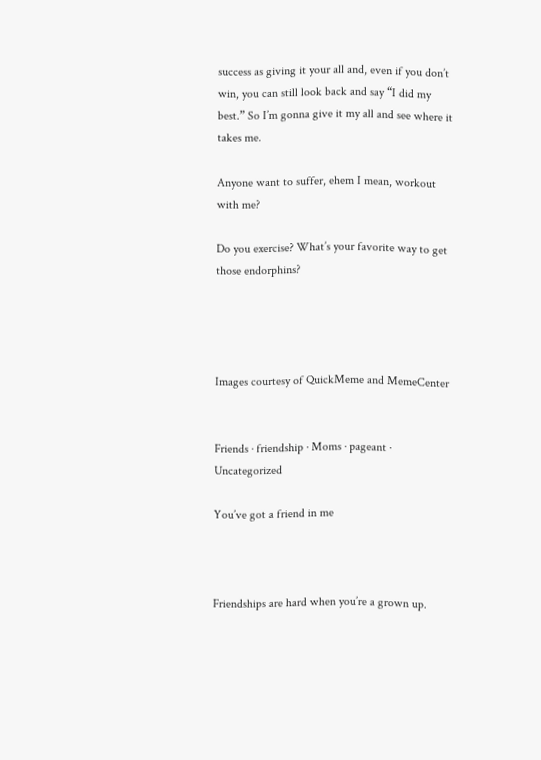success as giving it your all and, even if you don’t win, you can still look back and say “I did my best.” So I’m gonna give it my all and see where it takes me.

Anyone want to suffer, ehem I mean, workout with me?

Do you exercise? What’s your favorite way to get those endorphins?




Images courtesy of QuickMeme and MemeCenter


Friends · friendship · Moms · pageant · Uncategorized

You’ve got a friend in me



Friendships are hard when you’re a grown up.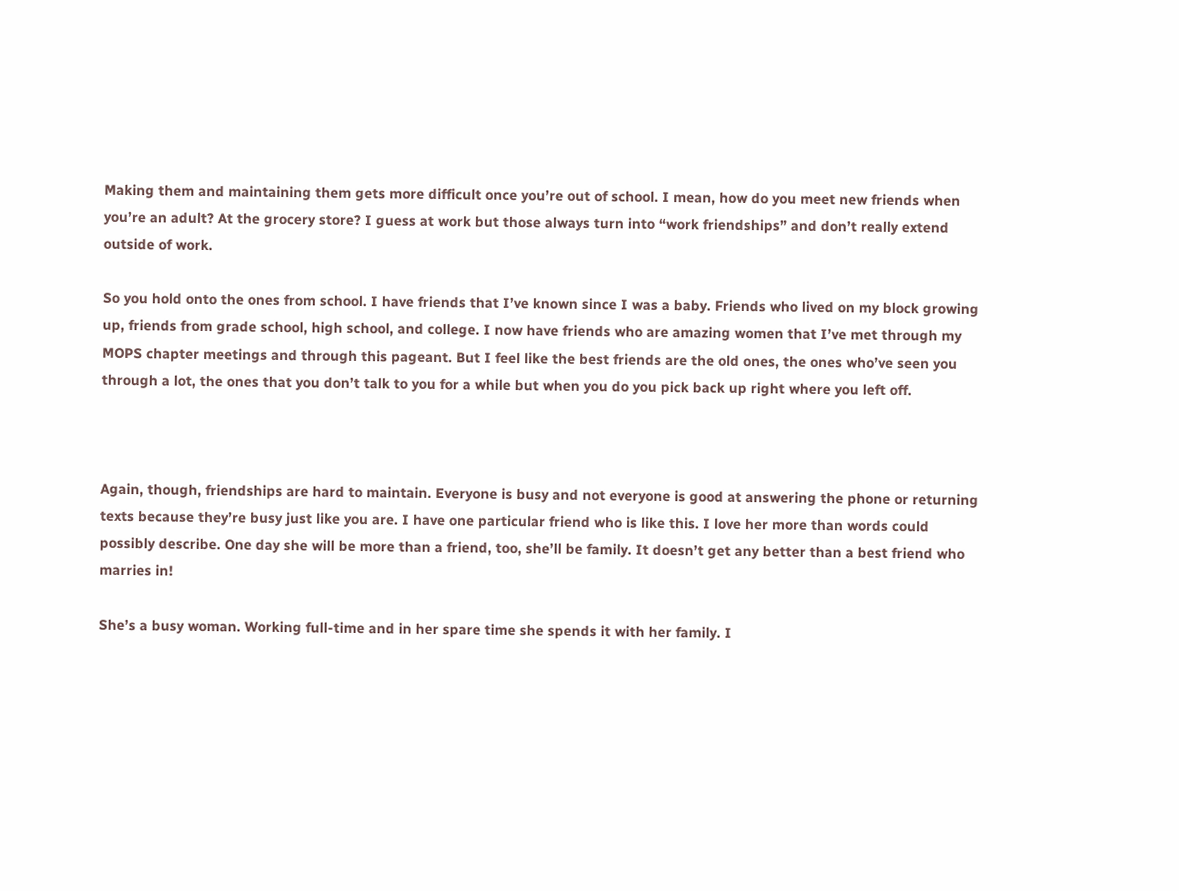Making them and maintaining them gets more difficult once you’re out of school. I mean, how do you meet new friends when you’re an adult? At the grocery store? I guess at work but those always turn into “work friendships” and don’t really extend outside of work.

So you hold onto the ones from school. I have friends that I’ve known since I was a baby. Friends who lived on my block growing up, friends from grade school, high school, and college. I now have friends who are amazing women that I’ve met through my MOPS chapter meetings and through this pageant. But I feel like the best friends are the old ones, the ones who’ve seen you through a lot, the ones that you don’t talk to you for a while but when you do you pick back up right where you left off.



Again, though, friendships are hard to maintain. Everyone is busy and not everyone is good at answering the phone or returning texts because they’re busy just like you are. I have one particular friend who is like this. I love her more than words could possibly describe. One day she will be more than a friend, too, she’ll be family. It doesn’t get any better than a best friend who marries in!

She’s a busy woman. Working full-time and in her spare time she spends it with her family. I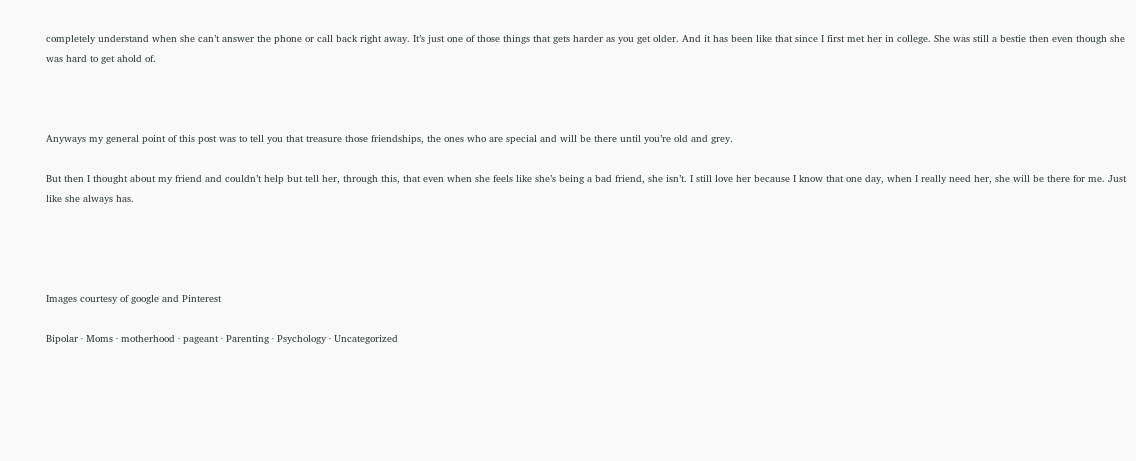completely understand when she can’t answer the phone or call back right away. It’s just one of those things that gets harder as you get older. And it has been like that since I first met her in college. She was still a bestie then even though she was hard to get ahold of.



Anyways my general point of this post was to tell you that treasure those friendships, the ones who are special and will be there until you’re old and grey.

But then I thought about my friend and couldn’t help but tell her, through this, that even when she feels like she’s being a bad friend, she isn’t. I still love her because I know that one day, when I really need her, she will be there for me. Just like she always has.




Images courtesy of google and Pinterest

Bipolar · Moms · motherhood · pageant · Parenting · Psychology · Uncategorized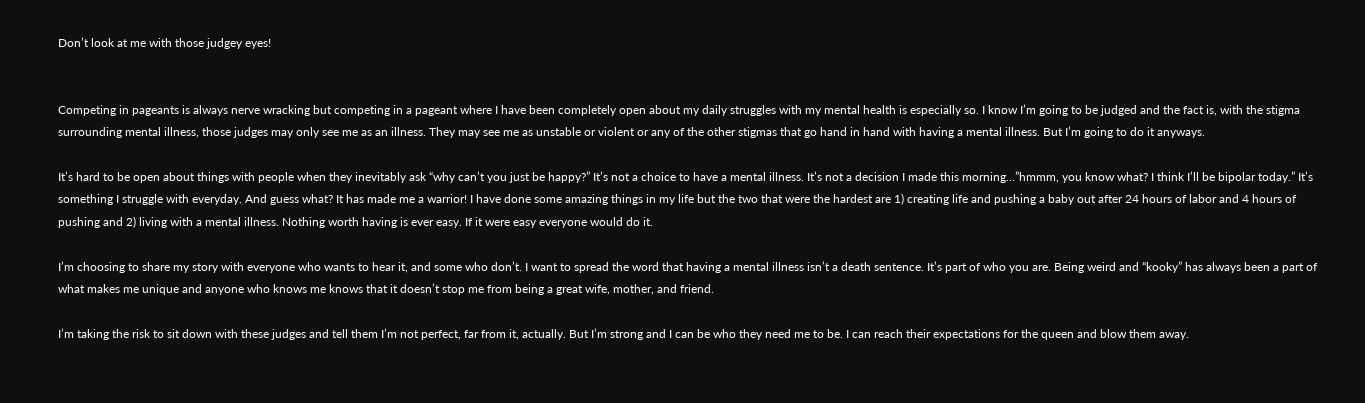Don’t look at me with those judgey eyes!


Competing in pageants is always nerve wracking but competing in a pageant where I have been completely open about my daily struggles with my mental health is especially so. I know I’m going to be judged and the fact is, with the stigma surrounding mental illness, those judges may only see me as an illness. They may see me as unstable or violent or any of the other stigmas that go hand in hand with having a mental illness. But I’m going to do it anyways.

It’s hard to be open about things with people when they inevitably ask “why can’t you just be happy?” It’s not a choice to have a mental illness. It’s not a decision I made this morning…”hmmm, you know what? I think I’ll be bipolar today.” It’s something I struggle with everyday. And guess what? It has made me a warrior! I have done some amazing things in my life but the two that were the hardest are 1) creating life and pushing a baby out after 24 hours of labor and 4 hours of pushing and 2) living with a mental illness. Nothing worth having is ever easy. If it were easy everyone would do it.

I’m choosing to share my story with everyone who wants to hear it, and some who don’t. I want to spread the word that having a mental illness isn’t a death sentence. It’s part of who you are. Being weird and “kooky” has always been a part of what makes me unique and anyone who knows me knows that it doesn’t stop me from being a great wife, mother, and friend.

I’m taking the risk to sit down with these judges and tell them I’m not perfect, far from it, actually. But I’m strong and I can be who they need me to be. I can reach their expectations for the queen and blow them away.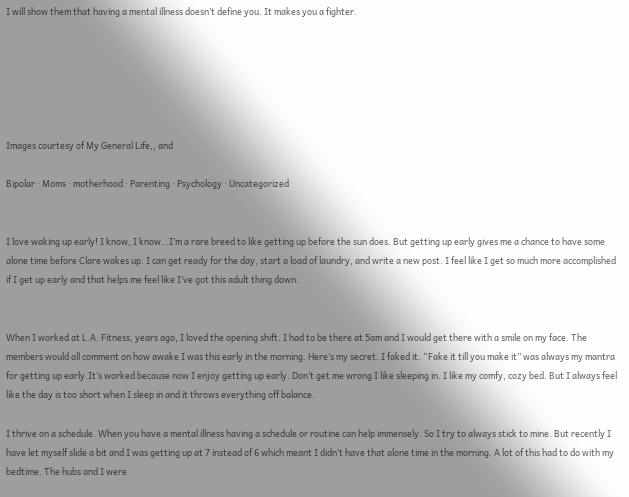I will show them that having a mental illness doesn’t define you. It makes you a fighter.






Images courtesy of My General Life,, and

Bipolar · Moms · motherhood · Parenting · Psychology · Uncategorized


I love waking up early! I know, I know…I’m a rare breed to like getting up before the sun does. But getting up early gives me a chance to have some alone time before Clare wakes up. I can get ready for the day, start a load of laundry, and write a new post. I feel like I get so much more accomplished if I get up early and that helps me feel like I’ve got this adult thing down.


When I worked at L.A. Fitness, years ago, I loved the opening shift. I had to be there at 5am and I would get there with a smile on my face. The members would all comment on how awake I was this early in the morning. Here’s my secret. I faked it. “Fake it till you make it” was always my mantra for getting up early.It’s worked because now I enjoy getting up early. Don’t get me wrong I like sleeping in. I like my comfy, cozy bed. But I always feel like the day is too short when I sleep in and it throws everything off balance.

I thrive on a schedule. When you have a mental illness having a schedule or routine can help immensely. So I try to always stick to mine. But recently I have let myself slide a bit and I was getting up at 7 instead of 6 which meant I didn’t have that alone time in the morning. A lot of this had to do with my bedtime. The hubs and I were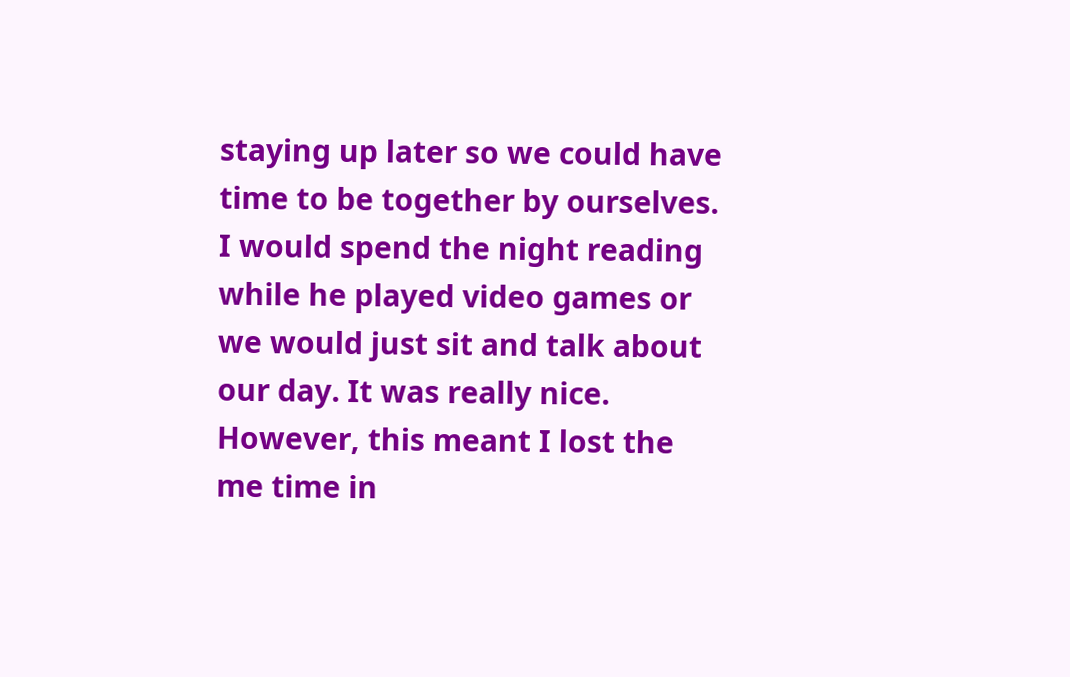staying up later so we could have time to be together by ourselves. I would spend the night reading while he played video games or we would just sit and talk about our day. It was really nice. However, this meant I lost the me time in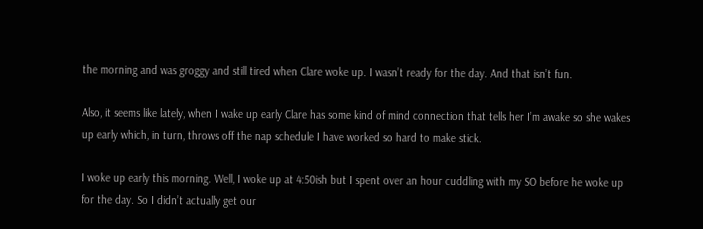the morning and was groggy and still tired when Clare woke up. I wasn’t ready for the day. And that isn’t fun.

Also, it seems like lately, when I wake up early Clare has some kind of mind connection that tells her I’m awake so she wakes up early which, in turn, throws off the nap schedule I have worked so hard to make stick.

I woke up early this morning. Well, I woke up at 4:50ish but I spent over an hour cuddling with my SO before he woke up for the day. So I didn’t actually get our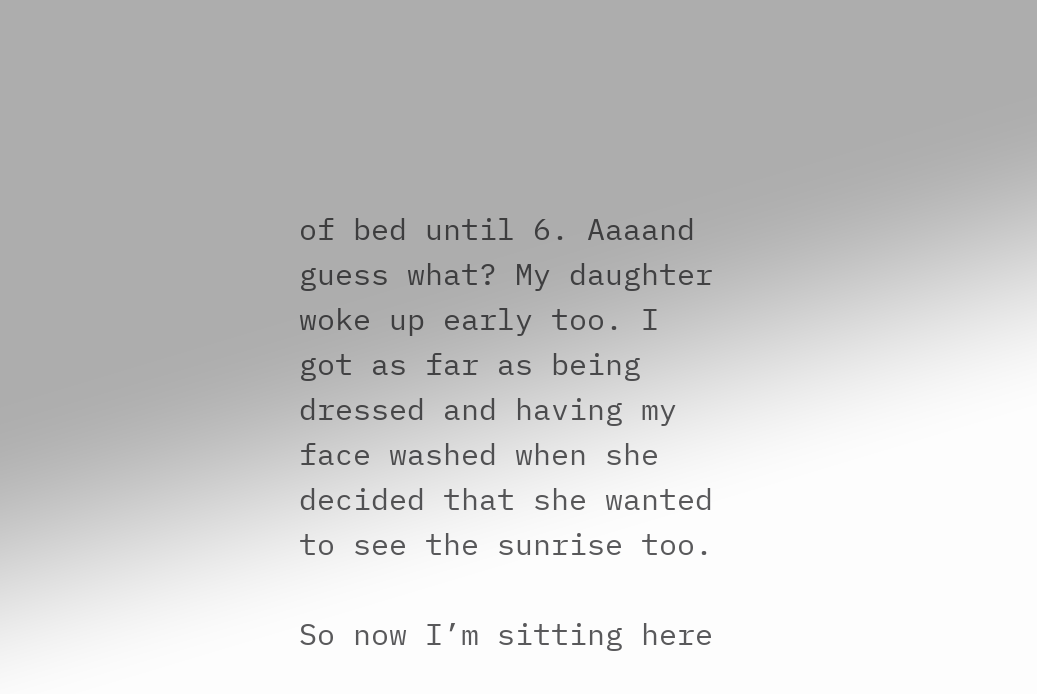of bed until 6. Aaaand guess what? My daughter woke up early too. I got as far as being dressed and having my face washed when she decided that she wanted to see the sunrise too.

So now I’m sitting here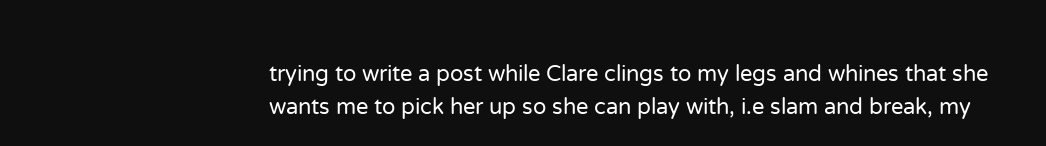trying to write a post while Clare clings to my legs and whines that she wants me to pick her up so she can play with, i.e slam and break, my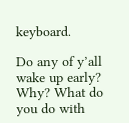keyboard.

Do any of y’all wake up early? Why? What do you do with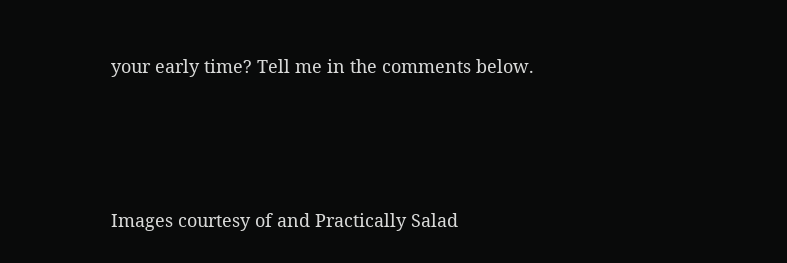your early time? Tell me in the comments below.




Images courtesy of and Practically Salad